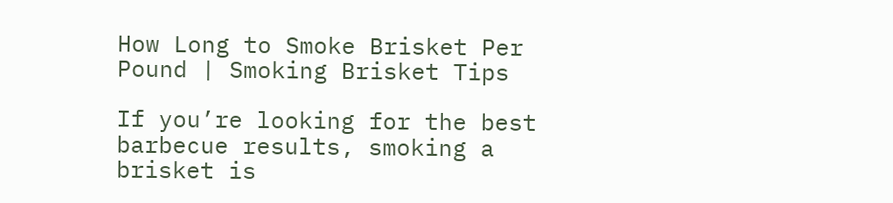How Long to Smoke Brisket Per Pound | Smoking Brisket Tips

If you’re looking for the best barbecue results, smoking a brisket is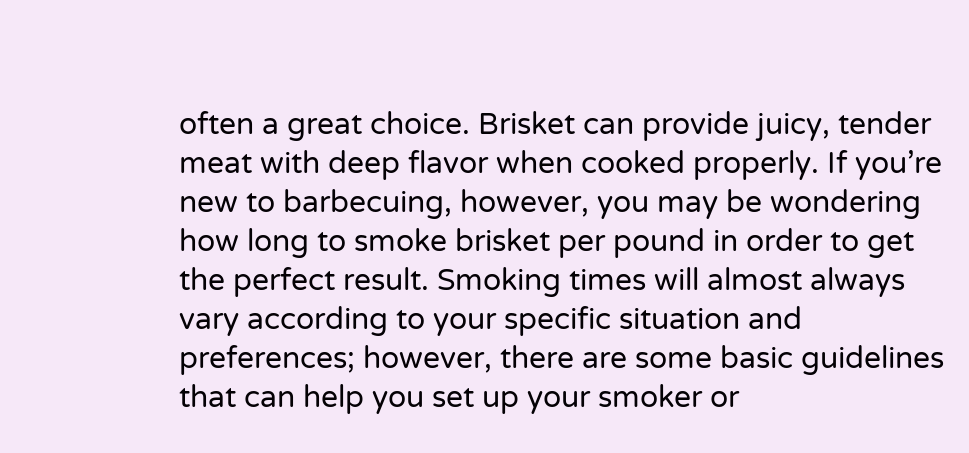often a great choice. Brisket can provide juicy, tender meat with deep flavor when cooked properly. If you’re new to barbecuing, however, you may be wondering how long to smoke brisket per pound in order to get the perfect result. Smoking times will almost always vary according to your specific situation and preferences; however, there are some basic guidelines that can help you set up your smoker or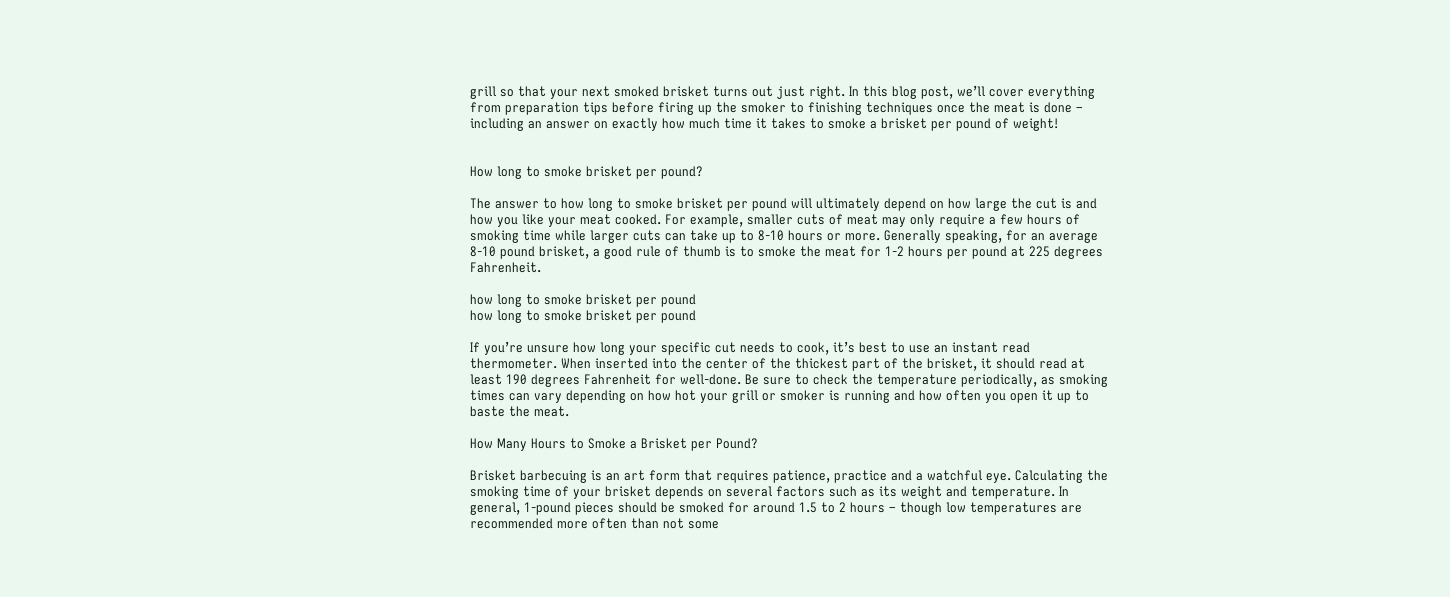grill so that your next smoked brisket turns out just right. In this blog post, we’ll cover everything from preparation tips before firing up the smoker to finishing techniques once the meat is done – including an answer on exactly how much time it takes to smoke a brisket per pound of weight!


How long to smoke brisket per pound?

The answer to how long to smoke brisket per pound will ultimately depend on how large the cut is and how you like your meat cooked. For example, smaller cuts of meat may only require a few hours of smoking time while larger cuts can take up to 8-10 hours or more. Generally speaking, for an average 8-10 pound brisket, a good rule of thumb is to smoke the meat for 1-2 hours per pound at 225 degrees Fahrenheit.

how long to smoke brisket per pound
how long to smoke brisket per pound

If you’re unsure how long your specific cut needs to cook, it’s best to use an instant read thermometer. When inserted into the center of the thickest part of the brisket, it should read at least 190 degrees Fahrenheit for well-done. Be sure to check the temperature periodically, as smoking times can vary depending on how hot your grill or smoker is running and how often you open it up to baste the meat.

How Many Hours to Smoke a Brisket per Pound?

Brisket barbecuing is an art form that requires patience, practice and a watchful eye. Calculating the smoking time of your brisket depends on several factors such as its weight and temperature. In general, 1-pound pieces should be smoked for around 1.5 to 2 hours – though low temperatures are recommended more often than not some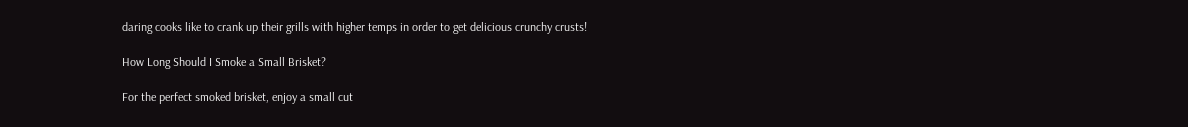daring cooks like to crank up their grills with higher temps in order to get delicious crunchy crusts!

How Long Should I Smoke a Small Brisket?

For the perfect smoked brisket, enjoy a small cut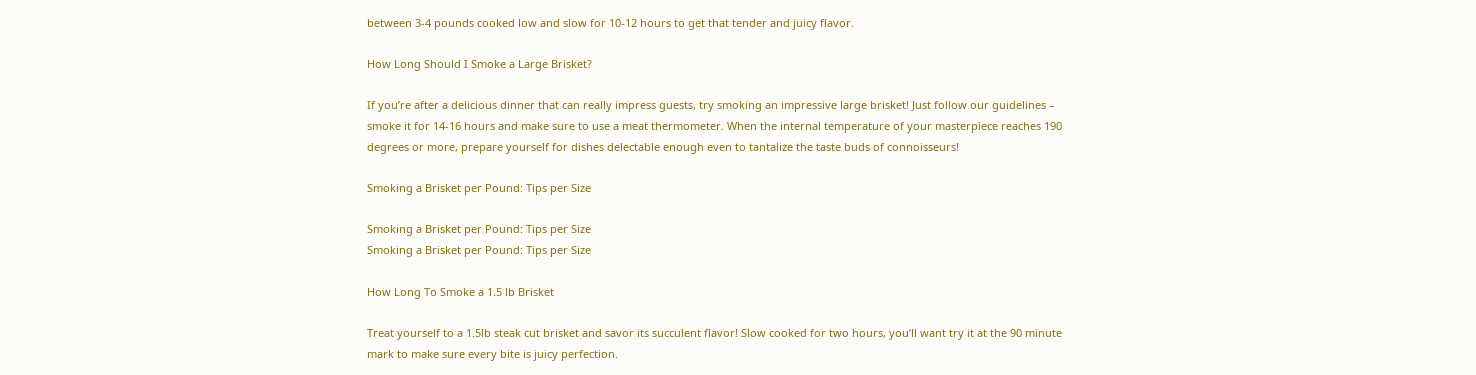between 3-4 pounds cooked low and slow for 10-12 hours to get that tender and juicy flavor.

How Long Should I Smoke a Large Brisket?

If you’re after a delicious dinner that can really impress guests, try smoking an impressive large brisket! Just follow our guidelines – smoke it for 14-16 hours and make sure to use a meat thermometer. When the internal temperature of your masterpiece reaches 190 degrees or more, prepare yourself for dishes delectable enough even to tantalize the taste buds of connoisseurs!

Smoking a Brisket per Pound: Tips per Size

Smoking a Brisket per Pound: Tips per Size
Smoking a Brisket per Pound: Tips per Size

How Long To Smoke a 1.5 lb Brisket

Treat yourself to a 1.5lb steak cut brisket and savor its succulent flavor! Slow cooked for two hours, you’ll want try it at the 90 minute mark to make sure every bite is juicy perfection.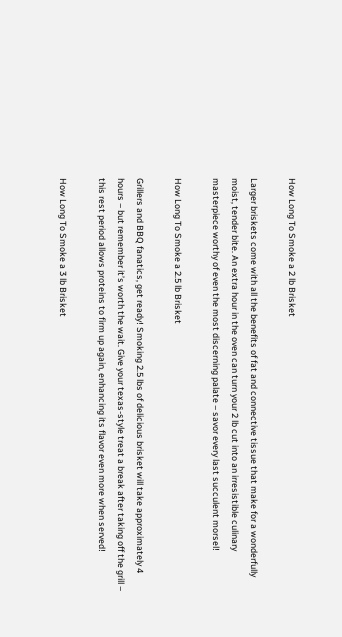How Long To Smoke a 2 lb Brisket

Larger briskets come with all the benefits of fat and connective tissue that make for a wonderfully moist, tender bite. An extra hour in the oven can turn your 2 lb cut into an irresistible culinary masterpiece worthy of even the most discerning palate – savor every last succulent morsel!

How Long To Smoke a 2.5 lb Brisket

Grillers and BBQ fanatics, get ready! Smoking 2.5 lbs of delicious brisket will take approximately 4 hours – but remember it’s worth the wait. Give your texas-style treat a break after taking off the grill – this rest period allows proteins to firm up again, enhancing its flavor even more when served!

How Long To Smoke a 3 lb Brisket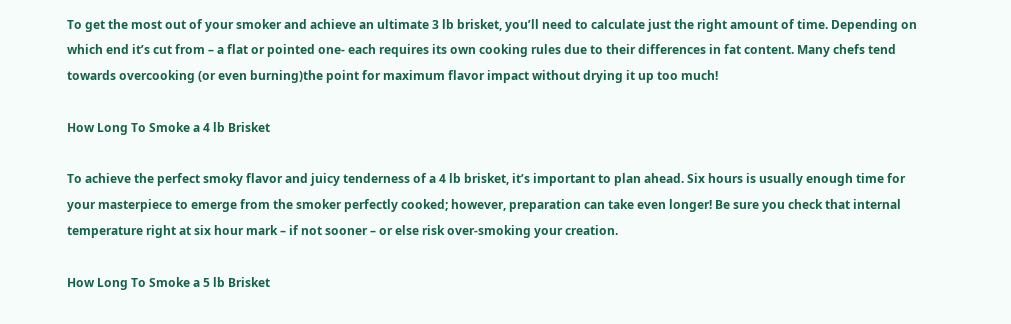To get the most out of your smoker and achieve an ultimate 3 lb brisket, you’ll need to calculate just the right amount of time. Depending on which end it’s cut from – a flat or pointed one- each requires its own cooking rules due to their differences in fat content. Many chefs tend towards overcooking (or even burning)the point for maximum flavor impact without drying it up too much!

How Long To Smoke a 4 lb Brisket

To achieve the perfect smoky flavor and juicy tenderness of a 4 lb brisket, it’s important to plan ahead. Six hours is usually enough time for your masterpiece to emerge from the smoker perfectly cooked; however, preparation can take even longer! Be sure you check that internal temperature right at six hour mark – if not sooner – or else risk over-smoking your creation.

How Long To Smoke a 5 lb Brisket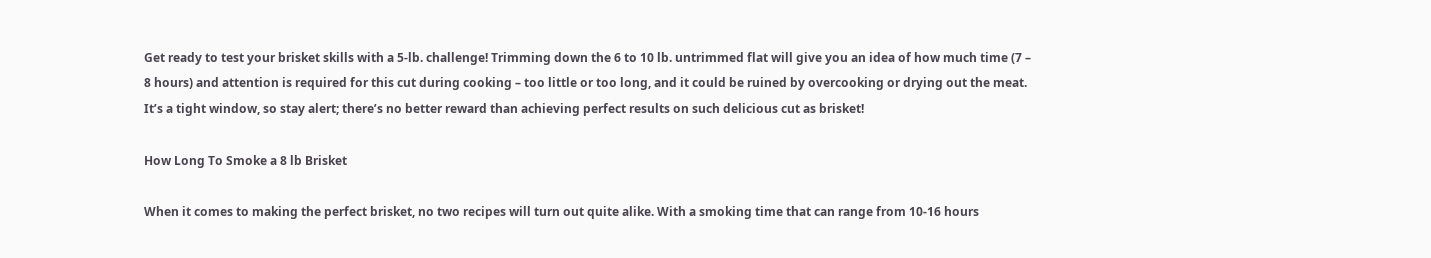Get ready to test your brisket skills with a 5-lb. challenge! Trimming down the 6 to 10 lb. untrimmed flat will give you an idea of how much time (7 – 8 hours) and attention is required for this cut during cooking – too little or too long, and it could be ruined by overcooking or drying out the meat. It’s a tight window, so stay alert; there’s no better reward than achieving perfect results on such delicious cut as brisket!

How Long To Smoke a 8 lb Brisket

When it comes to making the perfect brisket, no two recipes will turn out quite alike. With a smoking time that can range from 10-16 hours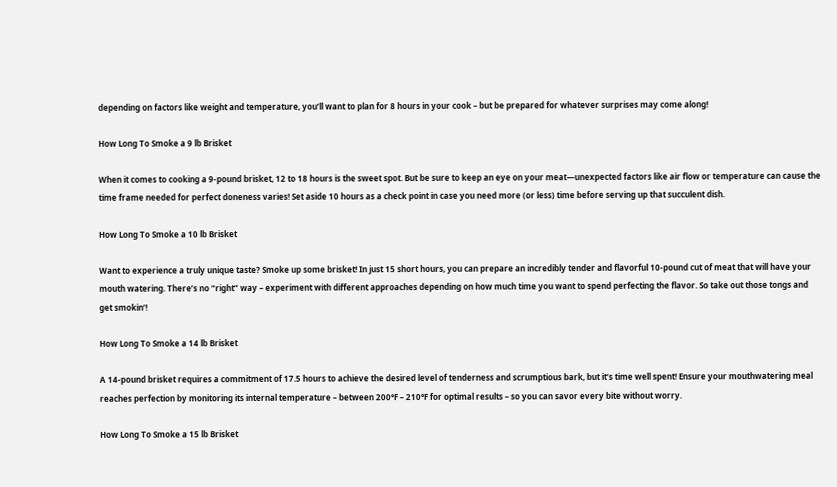depending on factors like weight and temperature, you’ll want to plan for 8 hours in your cook – but be prepared for whatever surprises may come along!

How Long To Smoke a 9 lb Brisket

When it comes to cooking a 9-pound brisket, 12 to 18 hours is the sweet spot. But be sure to keep an eye on your meat—unexpected factors like air flow or temperature can cause the time frame needed for perfect doneness varies! Set aside 10 hours as a check point in case you need more (or less) time before serving up that succulent dish.

How Long To Smoke a 10 lb Brisket

Want to experience a truly unique taste? Smoke up some brisket! In just 15 short hours, you can prepare an incredibly tender and flavorful 10-pound cut of meat that will have your mouth watering. There’s no “right” way – experiment with different approaches depending on how much time you want to spend perfecting the flavor. So take out those tongs and get smokin’!

How Long To Smoke a 14 lb Brisket

A 14-pound brisket requires a commitment of 17.5 hours to achieve the desired level of tenderness and scrumptious bark, but it’s time well spent! Ensure your mouthwatering meal reaches perfection by monitoring its internal temperature – between 200°F – 210°F for optimal results – so you can savor every bite without worry.

How Long To Smoke a 15 lb Brisket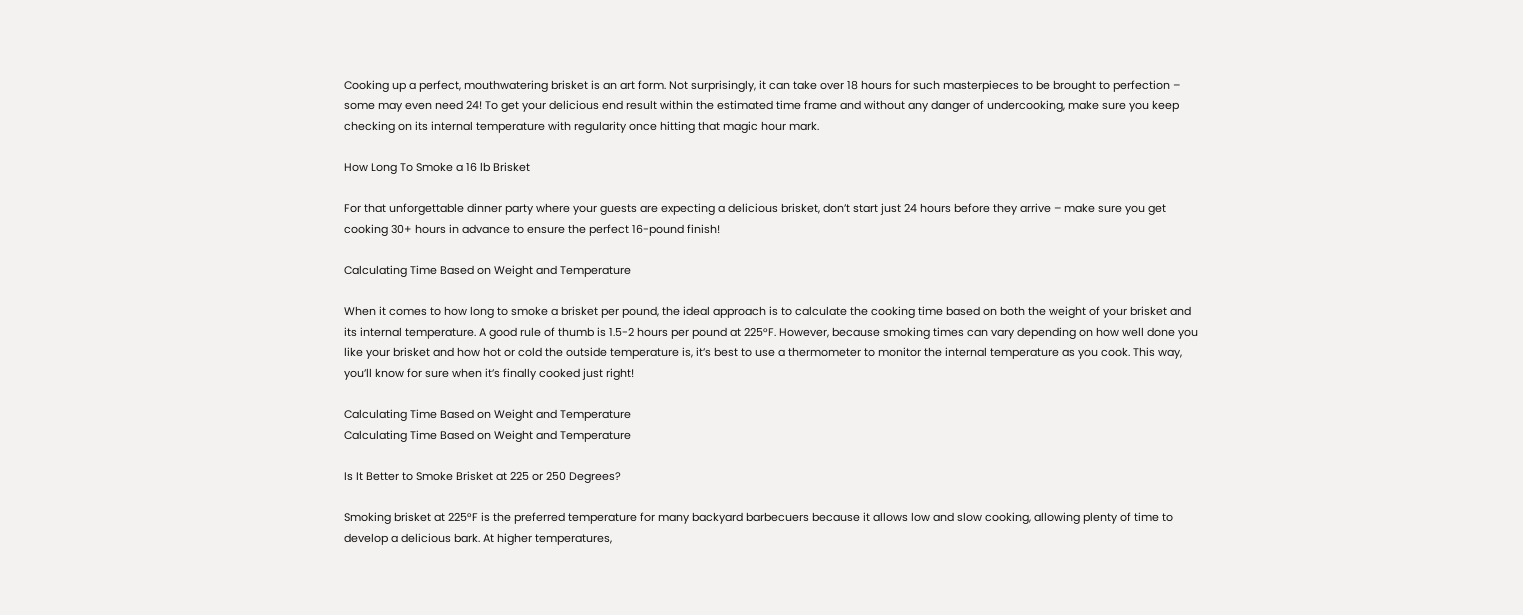Cooking up a perfect, mouthwatering brisket is an art form. Not surprisingly, it can take over 18 hours for such masterpieces to be brought to perfection – some may even need 24! To get your delicious end result within the estimated time frame and without any danger of undercooking, make sure you keep checking on its internal temperature with regularity once hitting that magic hour mark.

How Long To Smoke a 16 lb Brisket

For that unforgettable dinner party where your guests are expecting a delicious brisket, don’t start just 24 hours before they arrive – make sure you get cooking 30+ hours in advance to ensure the perfect 16-pound finish!

Calculating Time Based on Weight and Temperature

When it comes to how long to smoke a brisket per pound, the ideal approach is to calculate the cooking time based on both the weight of your brisket and its internal temperature. A good rule of thumb is 1.5-2 hours per pound at 225°F. However, because smoking times can vary depending on how well done you like your brisket and how hot or cold the outside temperature is, it’s best to use a thermometer to monitor the internal temperature as you cook. This way, you’ll know for sure when it’s finally cooked just right!

Calculating Time Based on Weight and Temperature
Calculating Time Based on Weight and Temperature

Is It Better to Smoke Brisket at 225 or 250 Degrees?

Smoking brisket at 225°F is the preferred temperature for many backyard barbecuers because it allows low and slow cooking, allowing plenty of time to develop a delicious bark. At higher temperatures,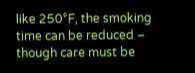like 250°F, the smoking time can be reduced – though care must be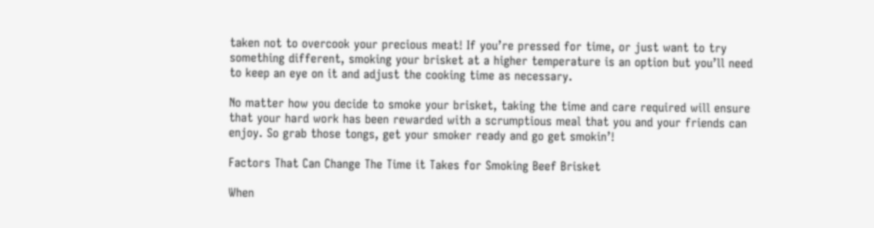taken not to overcook your precious meat! If you’re pressed for time, or just want to try something different, smoking your brisket at a higher temperature is an option but you’ll need to keep an eye on it and adjust the cooking time as necessary.

No matter how you decide to smoke your brisket, taking the time and care required will ensure that your hard work has been rewarded with a scrumptious meal that you and your friends can enjoy. So grab those tongs, get your smoker ready and go get smokin’!

Factors That Can Change The Time it Takes for Smoking Beef Brisket

When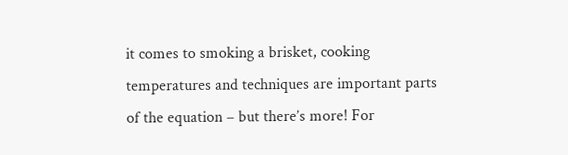it comes to smoking a brisket, cooking temperatures and techniques are important parts of the equation – but there’s more! For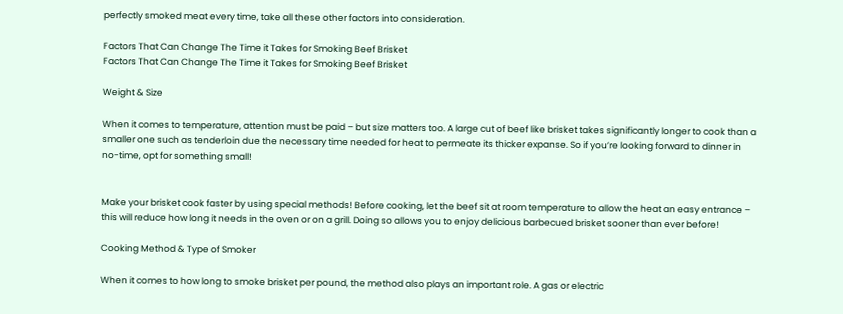perfectly smoked meat every time, take all these other factors into consideration.

Factors That Can Change The Time it Takes for Smoking Beef Brisket
Factors That Can Change The Time it Takes for Smoking Beef Brisket

Weight & Size

When it comes to temperature, attention must be paid – but size matters too. A large cut of beef like brisket takes significantly longer to cook than a smaller one such as tenderloin due the necessary time needed for heat to permeate its thicker expanse. So if you’re looking forward to dinner in no-time, opt for something small!


Make your brisket cook faster by using special methods! Before cooking, let the beef sit at room temperature to allow the heat an easy entrance – this will reduce how long it needs in the oven or on a grill. Doing so allows you to enjoy delicious barbecued brisket sooner than ever before!

Cooking Method & Type of Smoker

When it comes to how long to smoke brisket per pound, the method also plays an important role. A gas or electric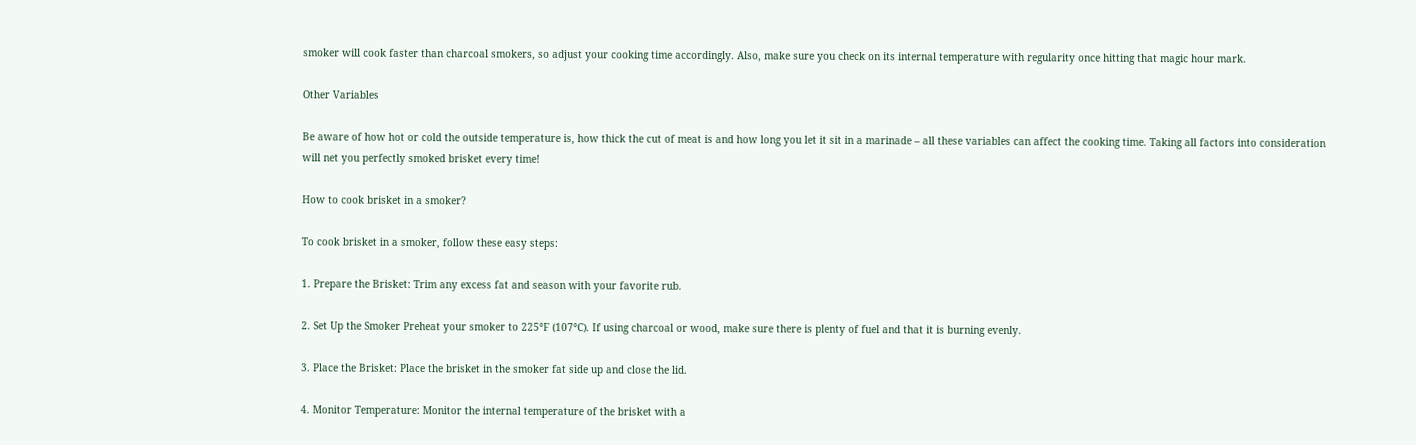smoker will cook faster than charcoal smokers, so adjust your cooking time accordingly. Also, make sure you check on its internal temperature with regularity once hitting that magic hour mark.

Other Variables

Be aware of how hot or cold the outside temperature is, how thick the cut of meat is and how long you let it sit in a marinade – all these variables can affect the cooking time. Taking all factors into consideration will net you perfectly smoked brisket every time!

How to cook brisket in a smoker?

To cook brisket in a smoker, follow these easy steps:

1. Prepare the Brisket: Trim any excess fat and season with your favorite rub.

2. Set Up the Smoker Preheat your smoker to 225°F (107°C). If using charcoal or wood, make sure there is plenty of fuel and that it is burning evenly.

3. Place the Brisket: Place the brisket in the smoker fat side up and close the lid.

4. Monitor Temperature: Monitor the internal temperature of the brisket with a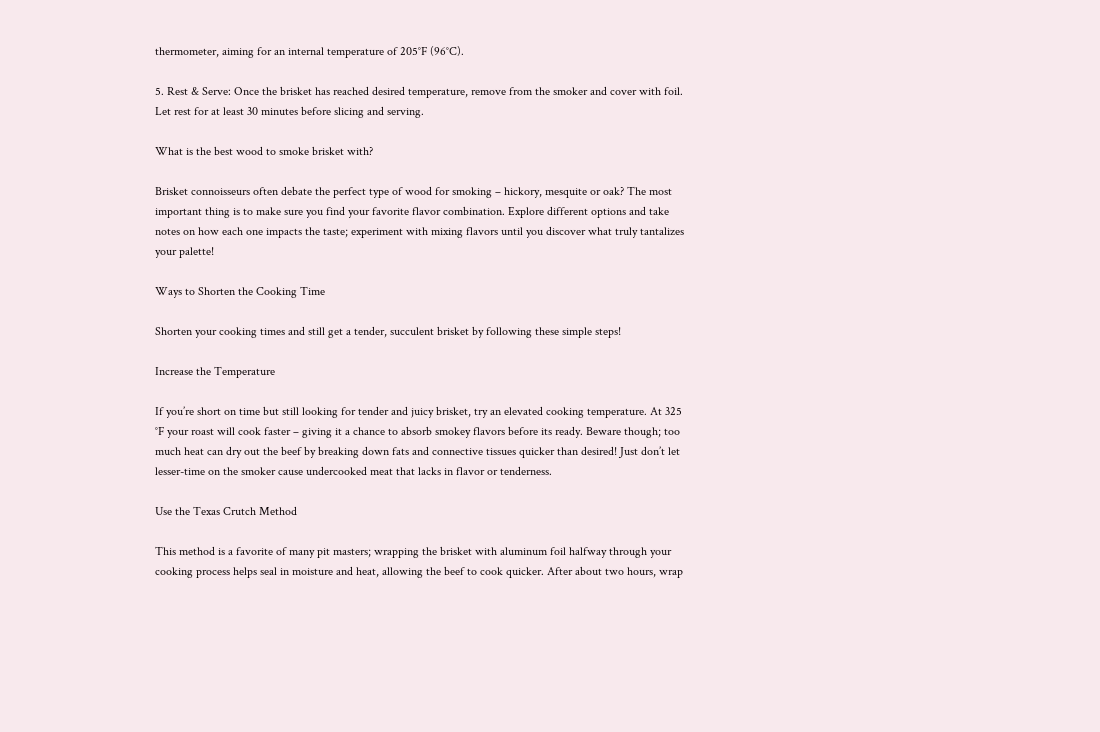thermometer, aiming for an internal temperature of 205°F (96°C).

5. Rest & Serve: Once the brisket has reached desired temperature, remove from the smoker and cover with foil. Let rest for at least 30 minutes before slicing and serving.

What is the best wood to smoke brisket with?

Brisket connoisseurs often debate the perfect type of wood for smoking – hickory, mesquite or oak? The most important thing is to make sure you find your favorite flavor combination. Explore different options and take notes on how each one impacts the taste; experiment with mixing flavors until you discover what truly tantalizes your palette!

Ways to Shorten the Cooking Time

Shorten your cooking times and still get a tender, succulent brisket by following these simple steps!

Increase the Temperature

If you’re short on time but still looking for tender and juicy brisket, try an elevated cooking temperature. At 325 °F your roast will cook faster – giving it a chance to absorb smokey flavors before its ready. Beware though; too much heat can dry out the beef by breaking down fats and connective tissues quicker than desired! Just don’t let lesser-time on the smoker cause undercooked meat that lacks in flavor or tenderness.

Use the Texas Crutch Method

This method is a favorite of many pit masters; wrapping the brisket with aluminum foil halfway through your cooking process helps seal in moisture and heat, allowing the beef to cook quicker. After about two hours, wrap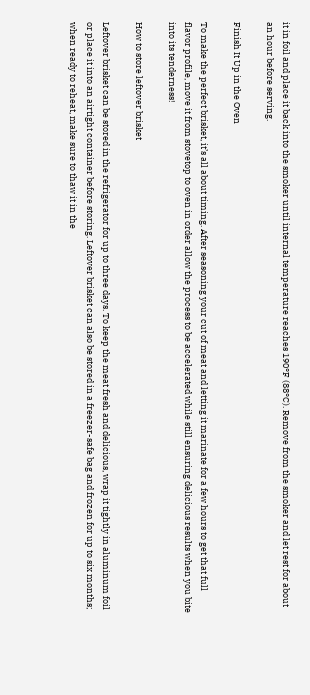it in foil and place it back into the smoker until internal temperature reaches 190°F (88°C). Remove from the smoker and let rest for about an hour before serving.

Finish It Up in the Oven

To make the perfect brisket, it’s all about timing. After seasoning your cut of meat and letting it marinate for a few hours to get that full flavor profile, move it from stovetop to oven in order allow the process to be accelerated while still ensuring delicious results when you bite into its tenderness!

How to store leftover brisket

Leftover brisket can be stored in the refrigerator for up to three days. To keep the meat fresh and delicious, wrap it tightly in aluminum foil or place it into an airtight container before storing. Leftover brisket can also be stored in a freezer-safe bag and frozen for up to six months; when ready to reheat, make sure to thaw it in the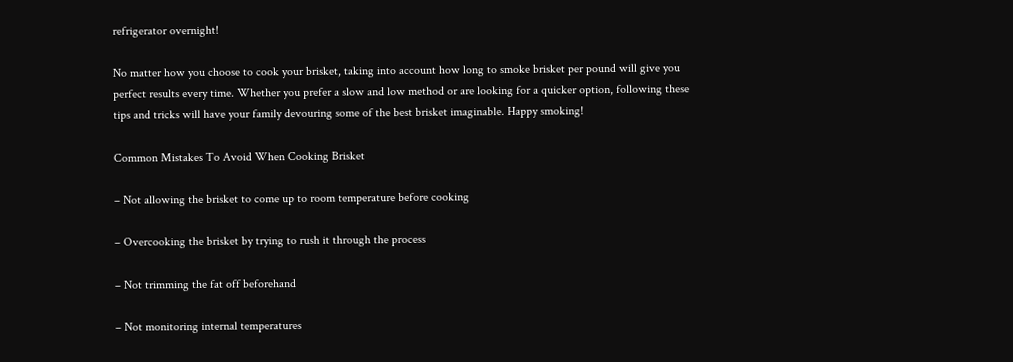refrigerator overnight!

No matter how you choose to cook your brisket, taking into account how long to smoke brisket per pound will give you perfect results every time. Whether you prefer a slow and low method or are looking for a quicker option, following these tips and tricks will have your family devouring some of the best brisket imaginable. Happy smoking!

Common Mistakes To Avoid When Cooking Brisket

– Not allowing the brisket to come up to room temperature before cooking

– Overcooking the brisket by trying to rush it through the process

– Not trimming the fat off beforehand

– Not monitoring internal temperatures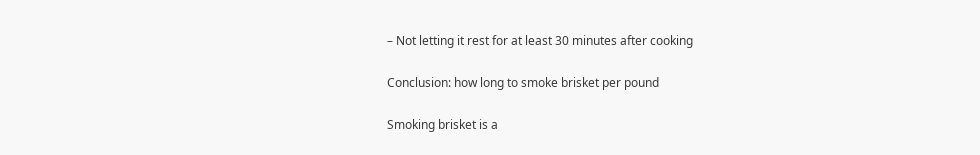– Not letting it rest for at least 30 minutes after cooking

Conclusion: how long to smoke brisket per pound

Smoking brisket is a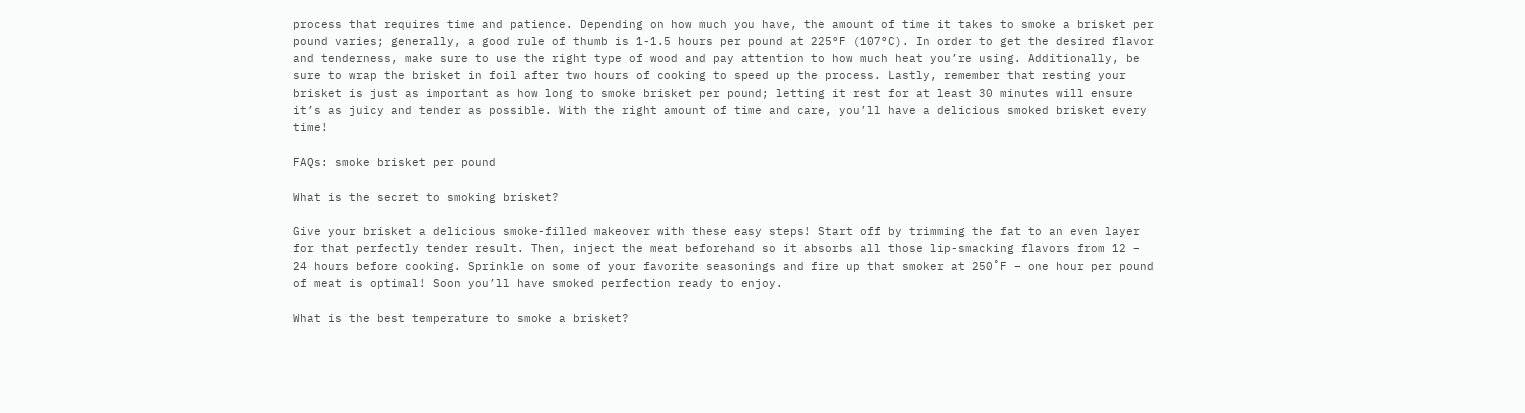process that requires time and patience. Depending on how much you have, the amount of time it takes to smoke a brisket per pound varies; generally, a good rule of thumb is 1-1.5 hours per pound at 225°F (107°C). In order to get the desired flavor and tenderness, make sure to use the right type of wood and pay attention to how much heat you’re using. Additionally, be sure to wrap the brisket in foil after two hours of cooking to speed up the process. Lastly, remember that resting your brisket is just as important as how long to smoke brisket per pound; letting it rest for at least 30 minutes will ensure it’s as juicy and tender as possible. With the right amount of time and care, you’ll have a delicious smoked brisket every time!

FAQs: smoke brisket per pound

What is the secret to smoking brisket?

Give your brisket a delicious smoke-filled makeover with these easy steps! Start off by trimming the fat to an even layer for that perfectly tender result. Then, inject the meat beforehand so it absorbs all those lip-smacking flavors from 12 – 24 hours before cooking. Sprinkle on some of your favorite seasonings and fire up that smoker at 250˚F – one hour per pound of meat is optimal! Soon you’ll have smoked perfection ready to enjoy.

What is the best temperature to smoke a brisket?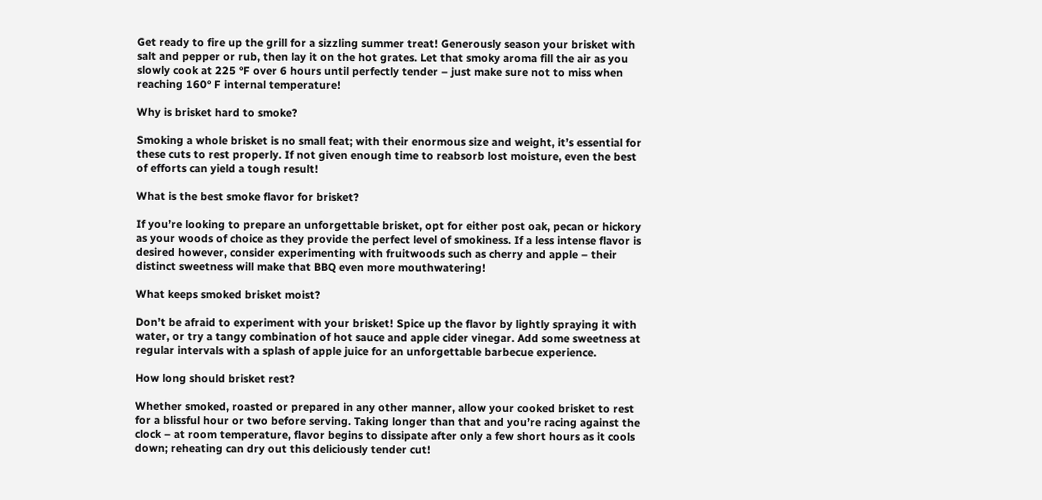Get ready to fire up the grill for a sizzling summer treat! Generously season your brisket with salt and pepper or rub, then lay it on the hot grates. Let that smoky aroma fill the air as you slowly cook at 225 °F over 6 hours until perfectly tender – just make sure not to miss when reaching 160° F internal temperature!

Why is brisket hard to smoke?

Smoking a whole brisket is no small feat; with their enormous size and weight, it’s essential for these cuts to rest properly. If not given enough time to reabsorb lost moisture, even the best of efforts can yield a tough result!

What is the best smoke flavor for brisket?

If you’re looking to prepare an unforgettable brisket, opt for either post oak, pecan or hickory as your woods of choice as they provide the perfect level of smokiness. If a less intense flavor is desired however, consider experimenting with fruitwoods such as cherry and apple – their distinct sweetness will make that BBQ even more mouthwatering!

What keeps smoked brisket moist?

Don’t be afraid to experiment with your brisket! Spice up the flavor by lightly spraying it with water, or try a tangy combination of hot sauce and apple cider vinegar. Add some sweetness at regular intervals with a splash of apple juice for an unforgettable barbecue experience.

How long should brisket rest?

Whether smoked, roasted or prepared in any other manner, allow your cooked brisket to rest for a blissful hour or two before serving. Taking longer than that and you’re racing against the clock – at room temperature, flavor begins to dissipate after only a few short hours as it cools down; reheating can dry out this deliciously tender cut!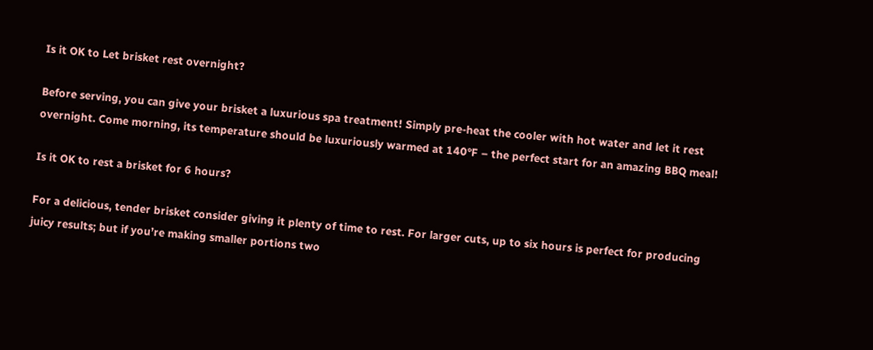Is it OK to Let brisket rest overnight?

Before serving, you can give your brisket a luxurious spa treatment! Simply pre-heat the cooler with hot water and let it rest overnight. Come morning, its temperature should be luxuriously warmed at 140°F – the perfect start for an amazing BBQ meal!

Is it OK to rest a brisket for 6 hours?

For a delicious, tender brisket consider giving it plenty of time to rest. For larger cuts, up to six hours is perfect for producing juicy results; but if you’re making smaller portions two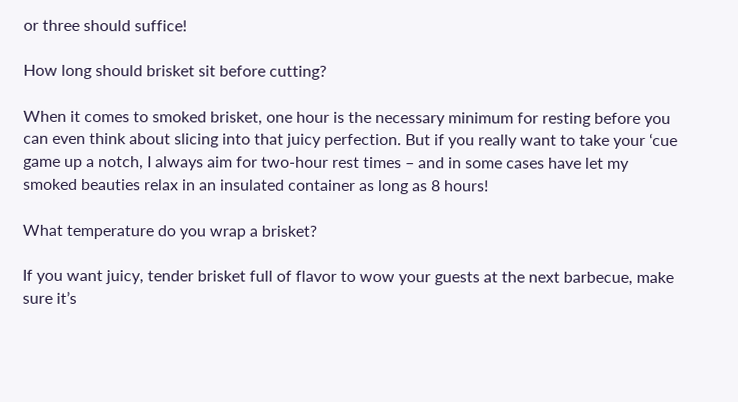or three should suffice!

How long should brisket sit before cutting?

When it comes to smoked brisket, one hour is the necessary minimum for resting before you can even think about slicing into that juicy perfection. But if you really want to take your ‘cue game up a notch, I always aim for two-hour rest times – and in some cases have let my smoked beauties relax in an insulated container as long as 8 hours!

What temperature do you wrap a brisket?

If you want juicy, tender brisket full of flavor to wow your guests at the next barbecue, make sure it’s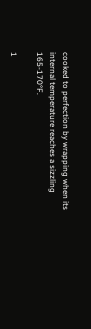cooked to perfection by wrapping when its internal temperature reaches a sizzling 165-170°F.

1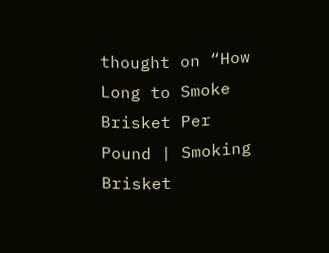thought on “How Long to Smoke Brisket Per Pound | Smoking Brisket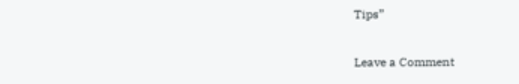Tips”

Leave a Comment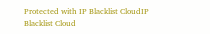Protected with IP Blacklist CloudIP Blacklist Cloud